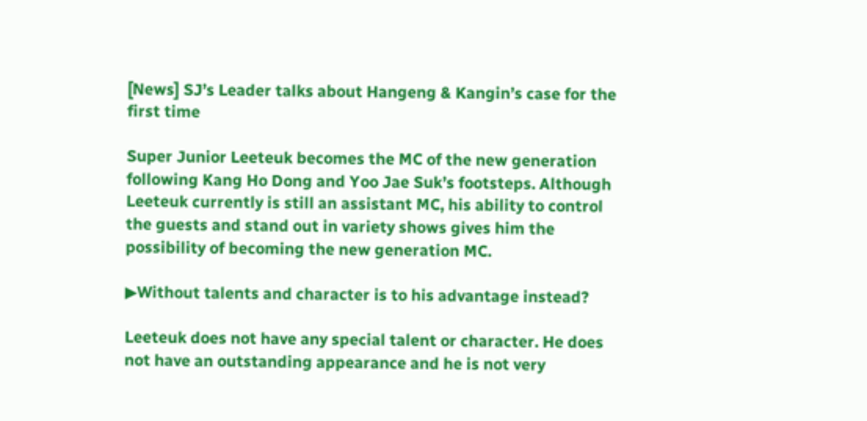[News] SJ’s Leader talks about Hangeng & Kangin’s case for the first time

Super Junior Leeteuk becomes the MC of the new generation following Kang Ho Dong and Yoo Jae Suk’s footsteps. Although Leeteuk currently is still an assistant MC, his ability to control the guests and stand out in variety shows gives him the possibility of becoming the new generation MC.

▶Without talents and character is to his advantage instead?

Leeteuk does not have any special talent or character. He does not have an outstanding appearance and he is not very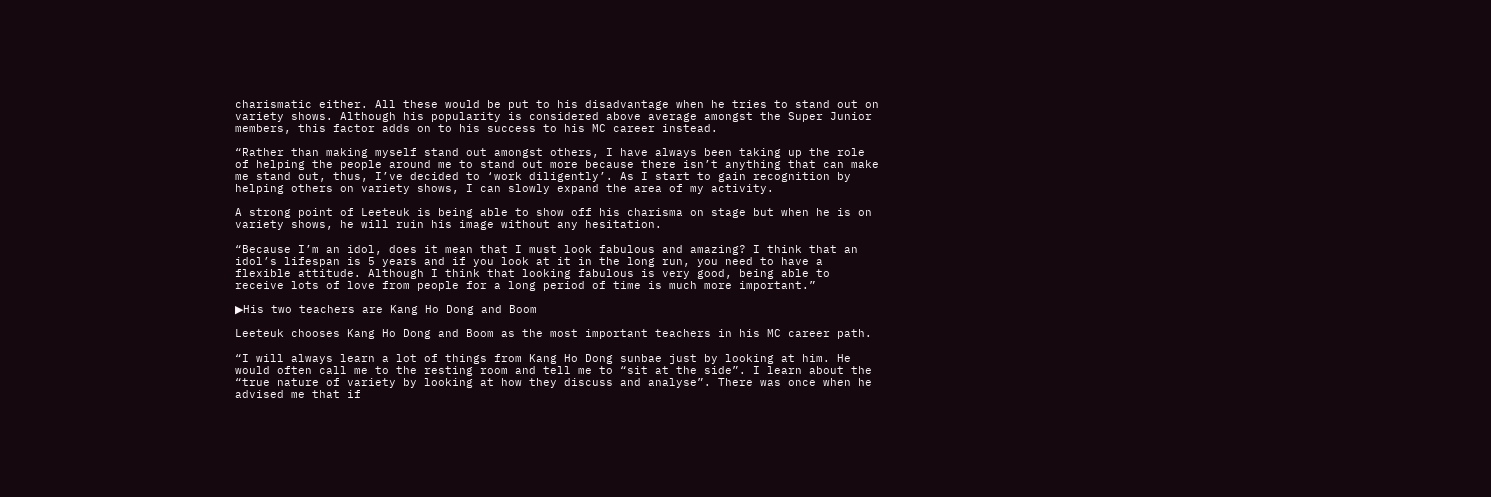charismatic either. All these would be put to his disadvantage when he tries to stand out on variety shows. Although his popularity is considered above average amongst the Super Junior members, this factor adds on to his success to his MC career instead.

“Rather than making myself stand out amongst others, I have always been taking up the role of helping the people around me to stand out more because there isn’t anything that can make me stand out, thus, I’ve decided to ‘work diligently’. As I start to gain recognition by helping others on variety shows, I can slowly expand the area of my activity.

A strong point of Leeteuk is being able to show off his charisma on stage but when he is on variety shows, he will ruin his image without any hesitation.

“Because I’m an idol, does it mean that I must look fabulous and amazing? I think that an idol’s lifespan is 5 years and if you look at it in the long run, you need to have a flexible attitude. Although I think that looking fabulous is very good, being able to receive lots of love from people for a long period of time is much more important.”

▶His two teachers are Kang Ho Dong and Boom

Leeteuk chooses Kang Ho Dong and Boom as the most important teachers in his MC career path.

“I will always learn a lot of things from Kang Ho Dong sunbae just by looking at him. He would often call me to the resting room and tell me to “sit at the side”. I learn about the “true nature of variety by looking at how they discuss and analyse”. There was once when he advised me that if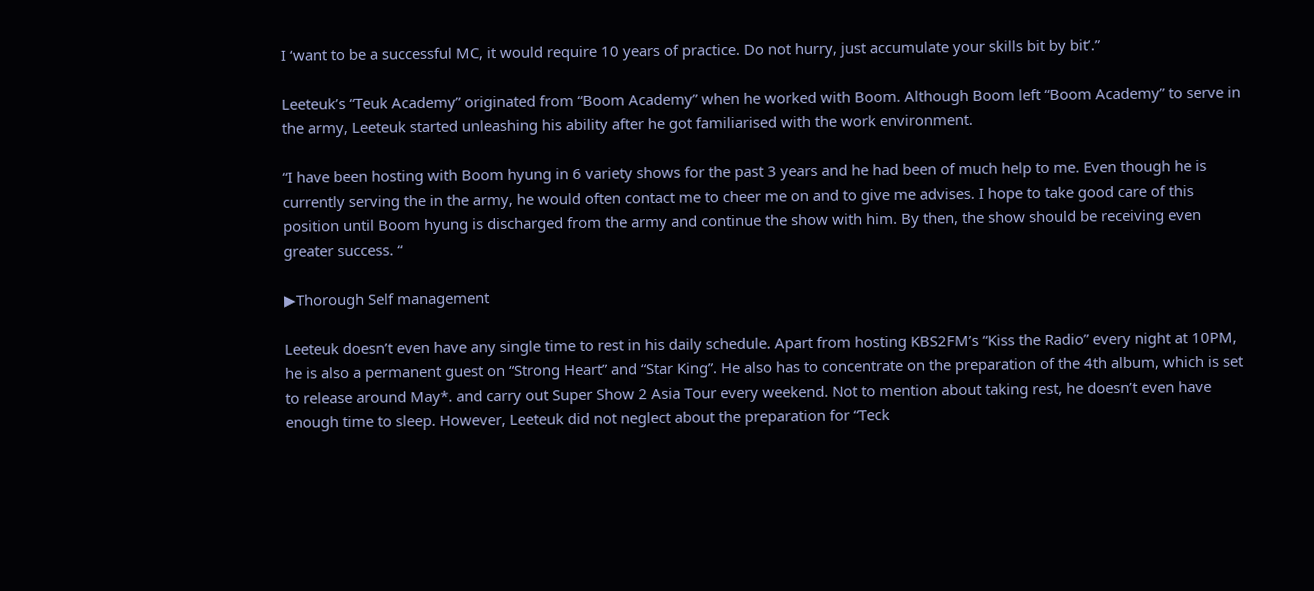I ‘want to be a successful MC, it would require 10 years of practice. Do not hurry, just accumulate your skills bit by bit’.”

Leeteuk’s “Teuk Academy” originated from “Boom Academy” when he worked with Boom. Although Boom left “Boom Academy” to serve in the army, Leeteuk started unleashing his ability after he got familiarised with the work environment.

“I have been hosting with Boom hyung in 6 variety shows for the past 3 years and he had been of much help to me. Even though he is currently serving the in the army, he would often contact me to cheer me on and to give me advises. I hope to take good care of this position until Boom hyung is discharged from the army and continue the show with him. By then, the show should be receiving even greater success. “

▶Thorough Self management

Leeteuk doesn’t even have any single time to rest in his daily schedule. Apart from hosting KBS2FM’s “Kiss the Radio” every night at 10PM, he is also a permanent guest on “Strong Heart” and “Star King”. He also has to concentrate on the preparation of the 4th album, which is set to release around May*. and carry out Super Show 2 Asia Tour every weekend. Not to mention about taking rest, he doesn’t even have enough time to sleep. However, Leeteuk did not neglect about the preparation for “Teck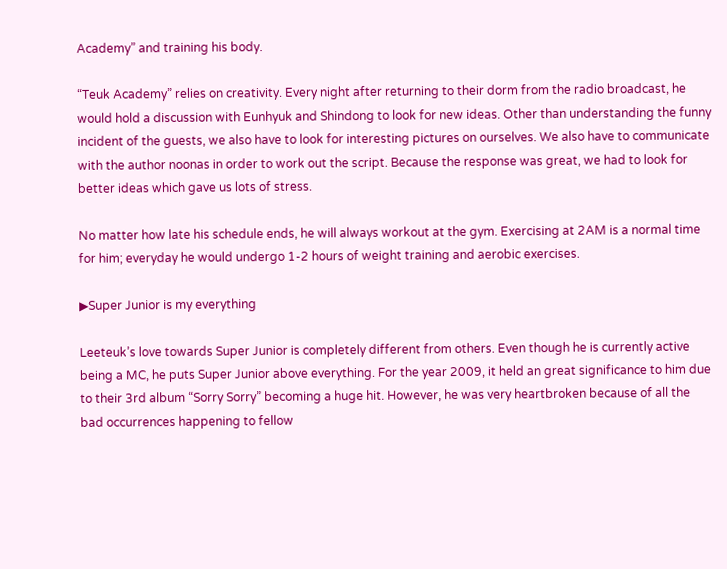Academy” and training his body.

“Teuk Academy” relies on creativity. Every night after returning to their dorm from the radio broadcast, he would hold a discussion with Eunhyuk and Shindong to look for new ideas. Other than understanding the funny incident of the guests, we also have to look for interesting pictures on ourselves. We also have to communicate with the author noonas in order to work out the script. Because the response was great, we had to look for better ideas which gave us lots of stress.

No matter how late his schedule ends, he will always workout at the gym. Exercising at 2AM is a normal time for him; everyday he would undergo 1-2 hours of weight training and aerobic exercises.

▶Super Junior is my everything

Leeteuk’s love towards Super Junior is completely different from others. Even though he is currently active being a MC, he puts Super Junior above everything. For the year 2009, it held an great significance to him due to their 3rd album “Sorry Sorry” becoming a huge hit. However, he was very heartbroken because of all the bad occurrences happening to fellow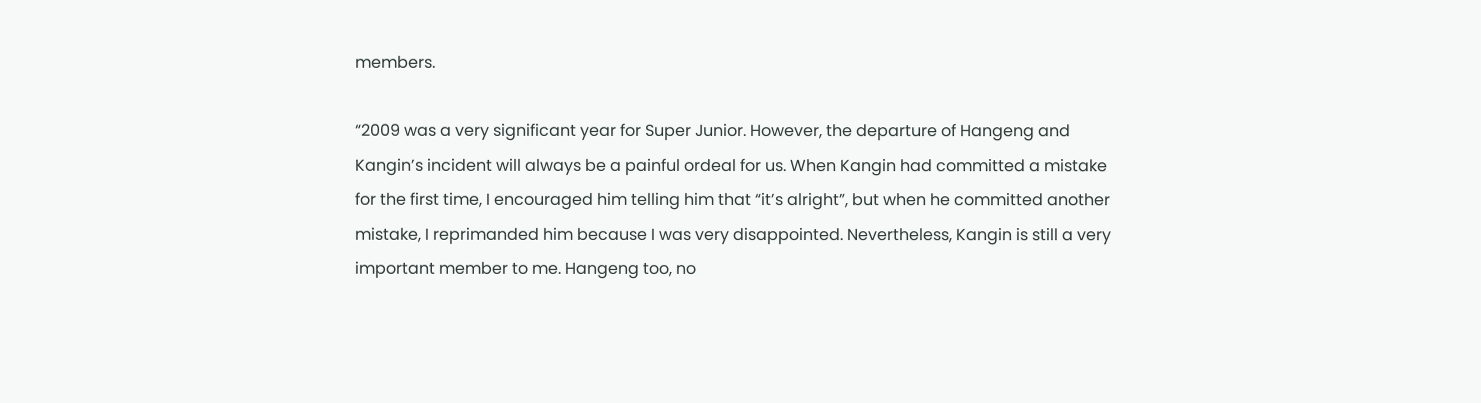members.

“2009 was a very significant year for Super Junior. However, the departure of Hangeng and Kangin’s incident will always be a painful ordeal for us. When Kangin had committed a mistake for the first time, I encouraged him telling him that “it’s alright”, but when he committed another mistake, I reprimanded him because I was very disappointed. Nevertheless, Kangin is still a very important member to me. Hangeng too, no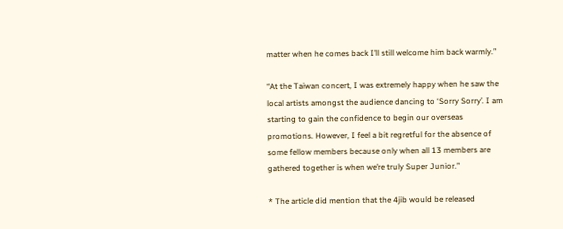matter when he comes back I’ll still welcome him back warmly.”

“At the Taiwan concert, I was extremely happy when he saw the local artists amongst the audience dancing to ‘Sorry Sorry’. I am starting to gain the confidence to begin our overseas promotions. However, I feel a bit regretful for the absence of some fellow members because only when all 13 members are gathered together is when we’re truly Super Junior.”

* The article did mention that the 4jib would be released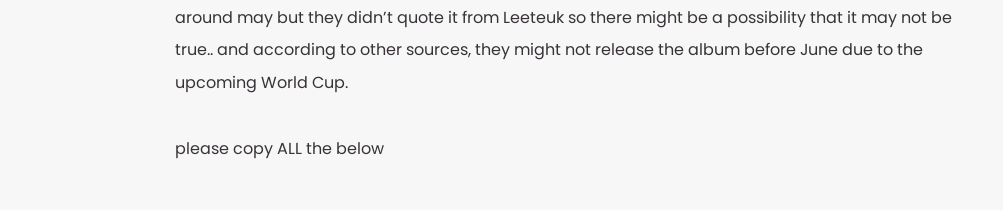around may but they didn’t quote it from Leeteuk so there might be a possibility that it may not be true.. and according to other sources, they might not release the album before June due to the upcoming World Cup.

please copy ALL the below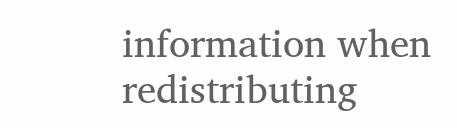information when redistributing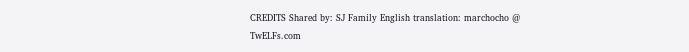CREDITS Shared by: SJ Family English translation: marchocho @ TwELFs.com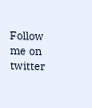Follow me on twitter